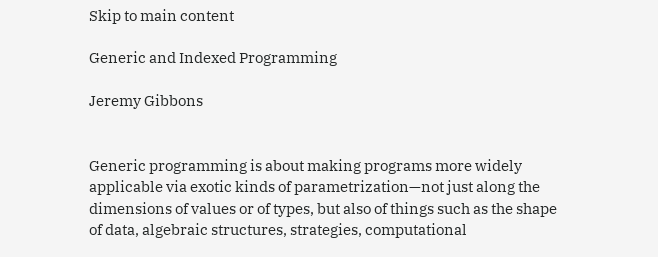Skip to main content

Generic and Indexed Programming

Jeremy Gibbons


Generic programming is about making programs more widely applicable via exotic kinds of parametrization—not just along the dimensions of values or of types, but also of things such as the shape of data, algebraic structures, strategies, computational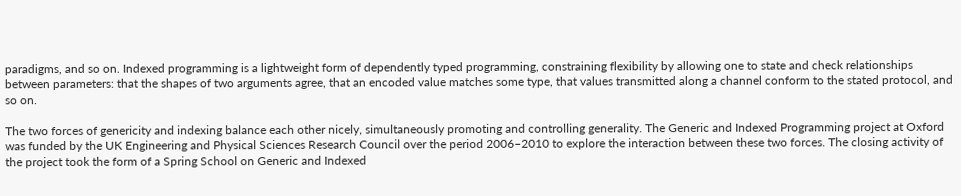paradigms, and so on. Indexed programming is a lightweight form of dependently typed programming, constraining flexibility by allowing one to state and check relationships between parameters: that the shapes of two arguments agree, that an encoded value matches some type, that values transmitted along a channel conform to the stated protocol, and so on.

The two forces of genericity and indexing balance each other nicely, simultaneously promoting and controlling generality. The Generic and Indexed Programming project at Oxford was funded by the UK Engineering and Physical Sciences Research Council over the period 2006–2010 to explore the interaction between these two forces. The closing activity of the project took the form of a Spring School on Generic and Indexed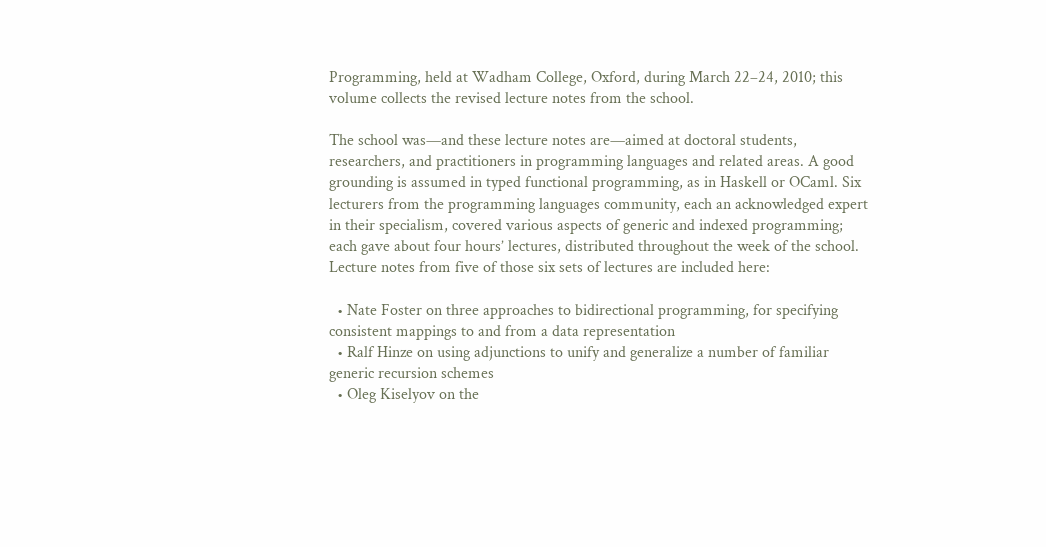Programming, held at Wadham College, Oxford, during March 22–24, 2010; this volume collects the revised lecture notes from the school.

The school was—and these lecture notes are—aimed at doctoral students, researchers, and practitioners in programming languages and related areas. A good grounding is assumed in typed functional programming, as in Haskell or OCaml. Six lecturers from the programming languages community, each an acknowledged expert in their specialism, covered various aspects of generic and indexed programming; each gave about four hours’ lectures, distributed throughout the week of the school. Lecture notes from five of those six sets of lectures are included here:

  • Nate Foster on three approaches to bidirectional programming, for specifying consistent mappings to and from a data representation
  • Ralf Hinze on using adjunctions to unify and generalize a number of familiar generic recursion schemes
  • Oleg Kiselyov on the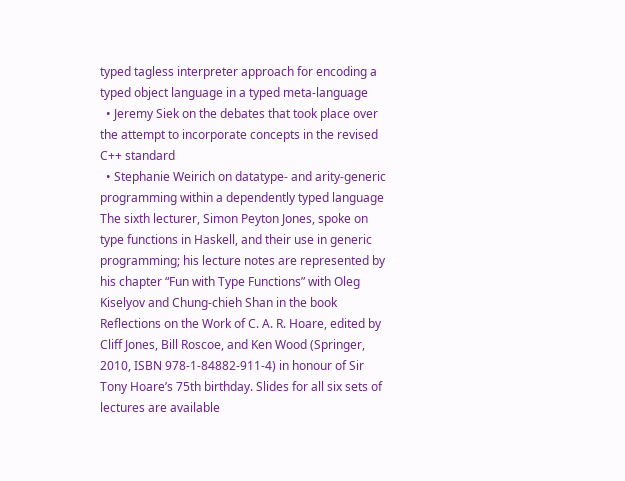typed tagless interpreter approach for encoding a typed object language in a typed meta-language
  • Jeremy Siek on the debates that took place over the attempt to incorporate concepts in the revised C++ standard
  • Stephanie Weirich on datatype- and arity-generic programming within a dependently typed language
The sixth lecturer, Simon Peyton Jones, spoke on type functions in Haskell, and their use in generic programming; his lecture notes are represented by his chapter “Fun with Type Functions” with Oleg Kiselyov and Chung-chieh Shan in the book Reflections on the Work of C. A. R. Hoare, edited by Cliff Jones, Bill Roscoe, and Ken Wood (Springer, 2010, ISBN 978-1-84882-911-4) in honour of Sir Tony Hoare’s 75th birthday. Slides for all six sets of lectures are available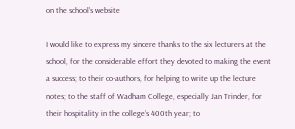on the school’s website

I would like to express my sincere thanks to the six lecturers at the school, for the considerable effort they devoted to making the event a success; to their co-authors, for helping to write up the lecture notes; to the staff of Wadham College, especially Jan Trinder, for their hospitality in the college’s 400th year; to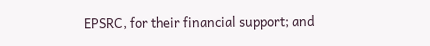EPSRC, for their financial support; and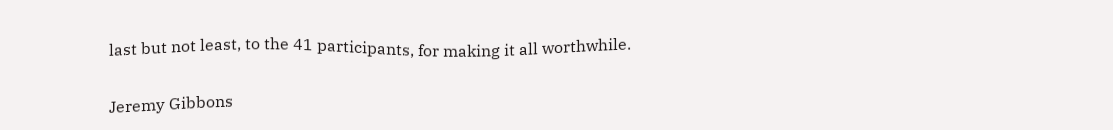last but not least, to the 41 participants, for making it all worthwhile.

Jeremy Gibbons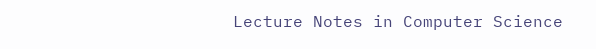Lecture Notes in Computer Science